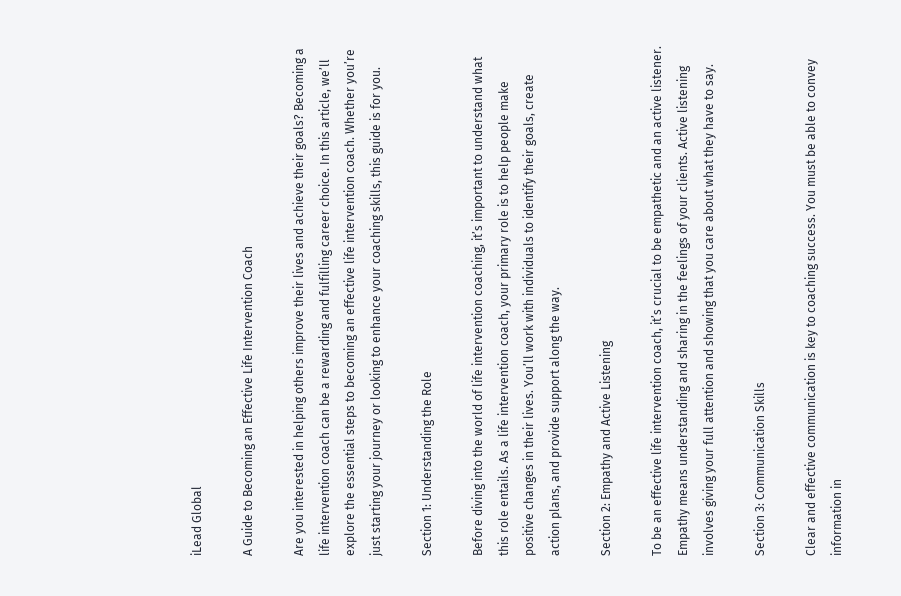iLead Global

A Guide to Becoming an Effective Life Intervention Coach

Are you interested in helping others improve their lives and achieve their goals? Becoming a life intervention coach can be a rewarding and fulfilling career choice. In this article, we’ll explore the essential steps to becoming an effective life intervention coach. Whether you’re just starting your journey or looking to enhance your coaching skills, this guide is for you.

Section 1: Understanding the Role

Before diving into the world of life intervention coaching, it’s important to understand what this role entails. As a life intervention coach, your primary role is to help people make positive changes in their lives. You’ll work with individuals to identify their goals, create action plans, and provide support along the way.

Section 2: Empathy and Active Listening

To be an effective life intervention coach, it’s crucial to be empathetic and an active listener. Empathy means understanding and sharing in the feelings of your clients. Active listening involves giving your full attention and showing that you care about what they have to say.

Section 3: Communication Skills

Clear and effective communication is key to coaching success. You must be able to convey information in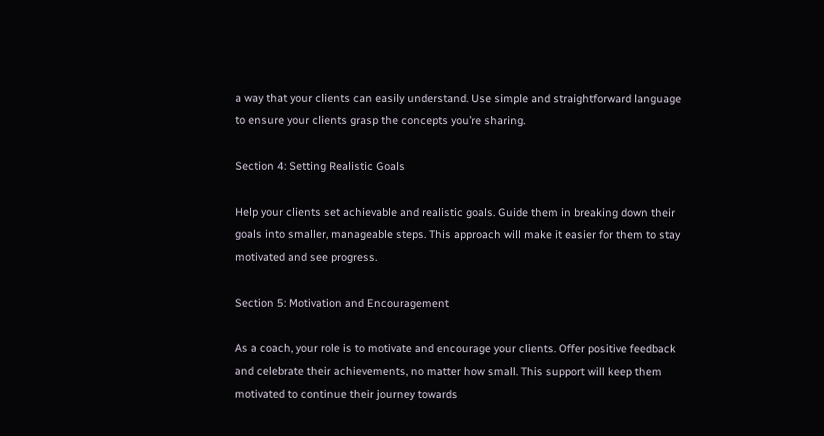a way that your clients can easily understand. Use simple and straightforward language to ensure your clients grasp the concepts you’re sharing.

Section 4: Setting Realistic Goals

Help your clients set achievable and realistic goals. Guide them in breaking down their goals into smaller, manageable steps. This approach will make it easier for them to stay motivated and see progress.

Section 5: Motivation and Encouragement

As a coach, your role is to motivate and encourage your clients. Offer positive feedback and celebrate their achievements, no matter how small. This support will keep them motivated to continue their journey towards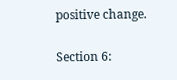positive change.

Section 6: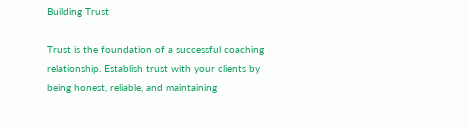Building Trust

Trust is the foundation of a successful coaching relationship. Establish trust with your clients by being honest, reliable, and maintaining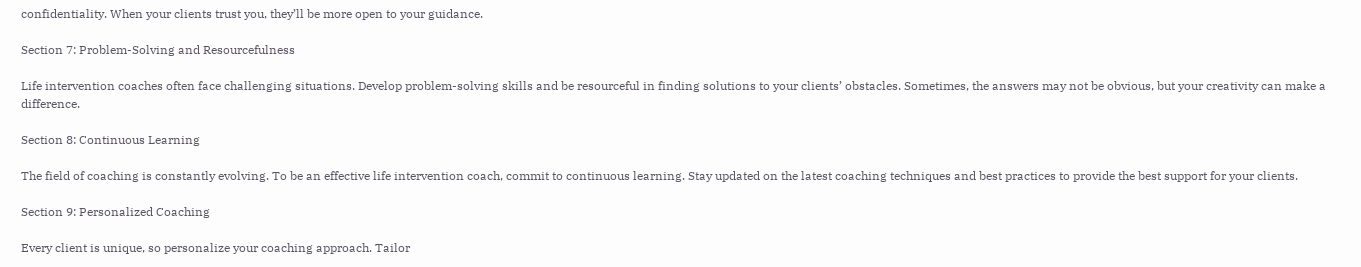confidentiality. When your clients trust you, they’ll be more open to your guidance.

Section 7: Problem-Solving and Resourcefulness

Life intervention coaches often face challenging situations. Develop problem-solving skills and be resourceful in finding solutions to your clients’ obstacles. Sometimes, the answers may not be obvious, but your creativity can make a difference.

Section 8: Continuous Learning

The field of coaching is constantly evolving. To be an effective life intervention coach, commit to continuous learning. Stay updated on the latest coaching techniques and best practices to provide the best support for your clients.

Section 9: Personalized Coaching

Every client is unique, so personalize your coaching approach. Tailor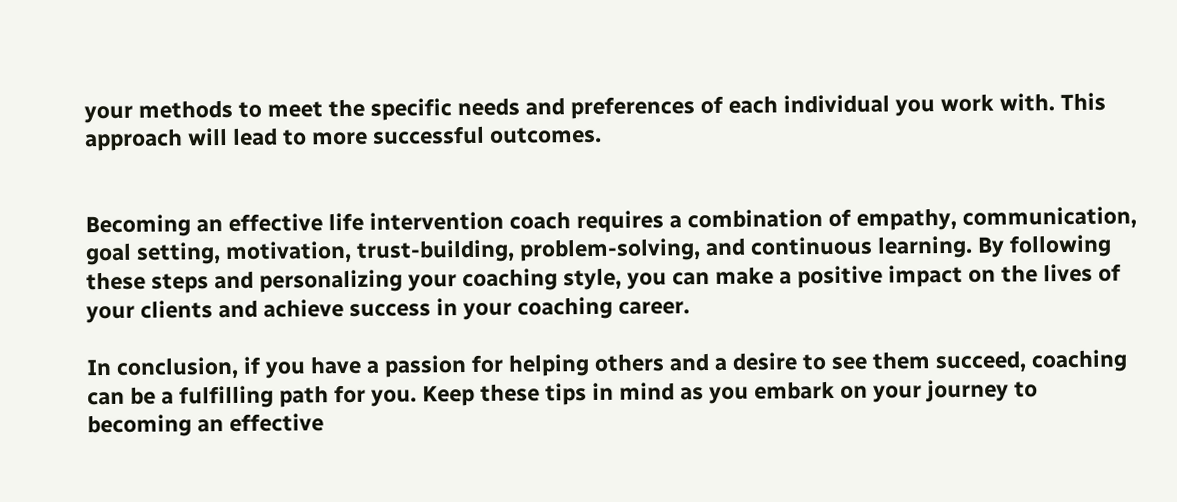your methods to meet the specific needs and preferences of each individual you work with. This approach will lead to more successful outcomes.


Becoming an effective life intervention coach requires a combination of empathy, communication, goal setting, motivation, trust-building, problem-solving, and continuous learning. By following these steps and personalizing your coaching style, you can make a positive impact on the lives of your clients and achieve success in your coaching career.

In conclusion, if you have a passion for helping others and a desire to see them succeed, coaching can be a fulfilling path for you. Keep these tips in mind as you embark on your journey to becoming an effective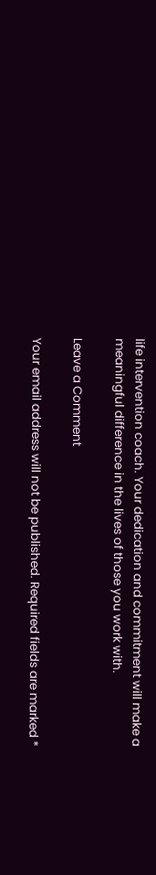life intervention coach. Your dedication and commitment will make a meaningful difference in the lives of those you work with.

Leave a Comment

Your email address will not be published. Required fields are marked *